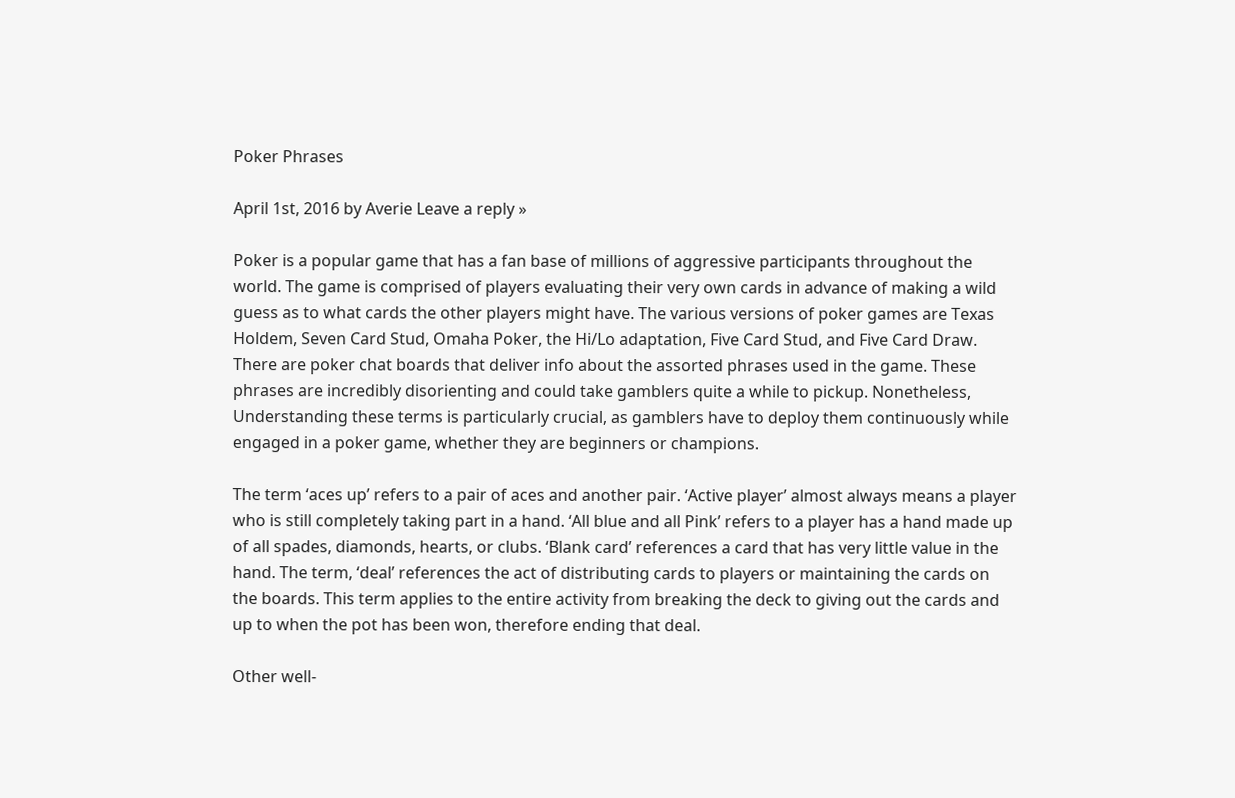Poker Phrases

April 1st, 2016 by Averie Leave a reply »

Poker is a popular game that has a fan base of millions of aggressive participants throughout the world. The game is comprised of players evaluating their very own cards in advance of making a wild guess as to what cards the other players might have. The various versions of poker games are Texas Holdem, Seven Card Stud, Omaha Poker, the Hi/Lo adaptation, Five Card Stud, and Five Card Draw. There are poker chat boards that deliver info about the assorted phrases used in the game. These phrases are incredibly disorienting and could take gamblers quite a while to pickup. Nonetheless, Understanding these terms is particularly crucial, as gamblers have to deploy them continuously while engaged in a poker game, whether they are beginners or champions.

The term ‘aces up’ refers to a pair of aces and another pair. ‘Active player’ almost always means a player who is still completely taking part in a hand. ‘All blue and all Pink’ refers to a player has a hand made up of all spades, diamonds, hearts, or clubs. ‘Blank card’ references a card that has very little value in the hand. The term, ‘deal’ references the act of distributing cards to players or maintaining the cards on the boards. This term applies to the entire activity from breaking the deck to giving out the cards and up to when the pot has been won, therefore ending that deal.

Other well-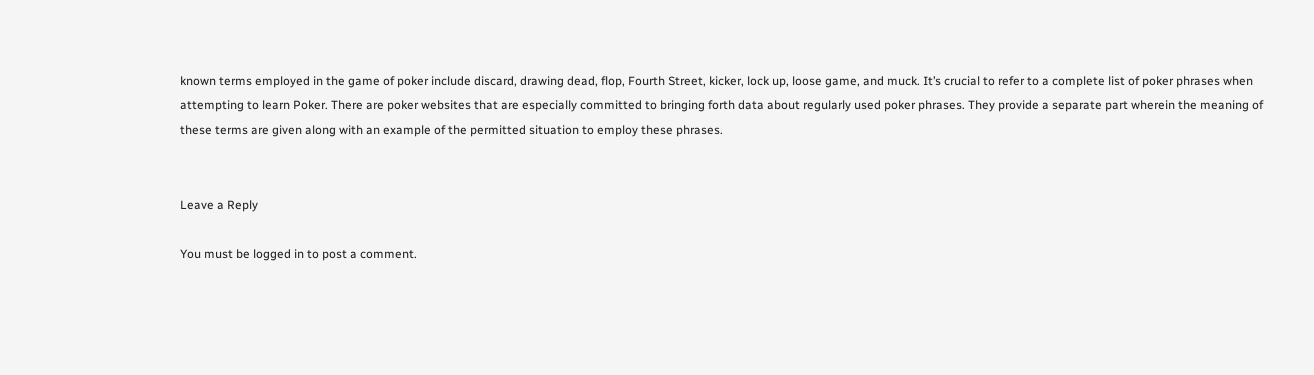known terms employed in the game of poker include discard, drawing dead, flop, Fourth Street, kicker, lock up, loose game, and muck. It’s crucial to refer to a complete list of poker phrases when attempting to learn Poker. There are poker websites that are especially committed to bringing forth data about regularly used poker phrases. They provide a separate part wherein the meaning of these terms are given along with an example of the permitted situation to employ these phrases.


Leave a Reply

You must be logged in to post a comment.